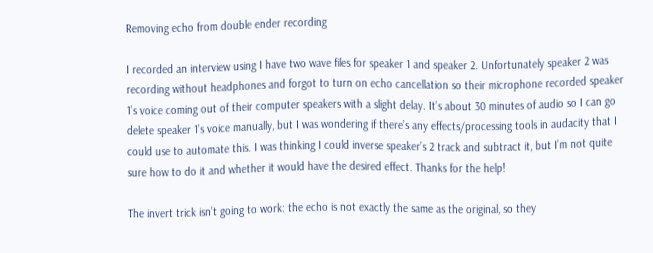Removing echo from double ender recording

I recorded an interview using I have two wave files for speaker 1 and speaker 2. Unfortunately speaker 2 was recording without headphones and forgot to turn on echo cancellation so their microphone recorded speaker 1’s voice coming out of their computer speakers with a slight delay. It’s about 30 minutes of audio so I can go delete speaker 1’s voice manually, but I was wondering if there’s any effects/processing tools in audacity that I could use to automate this. I was thinking I could inverse speaker’s 2 track and subtract it, but I’m not quite sure how to do it and whether it would have the desired effect. Thanks for the help!

The invert trick isn’t going to work: the echo is not exactly the same as the original, so they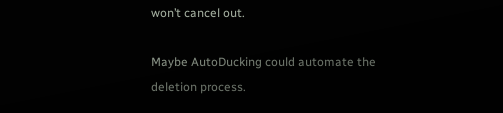won’t cancel out.

Maybe AutoDucking could automate the deletion process.